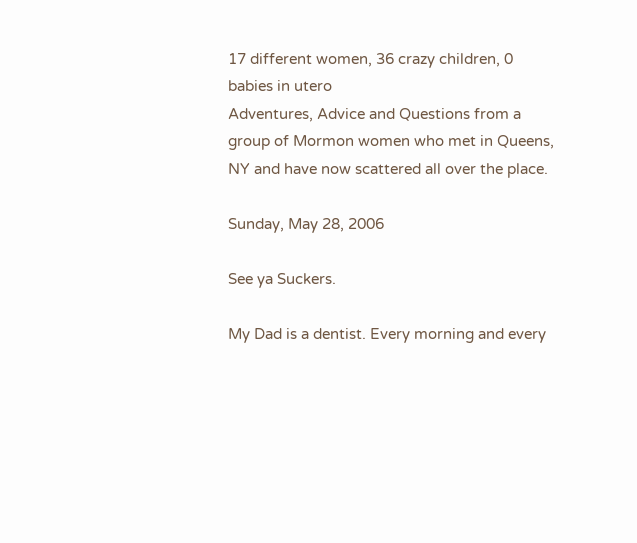17 different women, 36 crazy children, 0 babies in utero
Adventures, Advice and Questions from a group of Mormon women who met in Queens, NY and have now scattered all over the place.

Sunday, May 28, 2006

See ya Suckers.

My Dad is a dentist. Every morning and every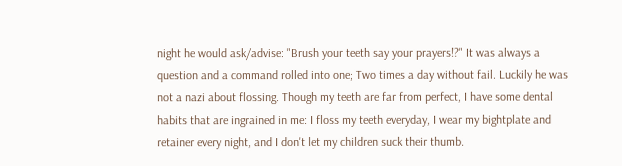night he would ask/advise: "Brush your teeth say your prayers!?" It was always a question and a command rolled into one; Two times a day without fail. Luckily he was not a nazi about flossing. Though my teeth are far from perfect, I have some dental habits that are ingrained in me: I floss my teeth everyday, I wear my bightplate and retainer every night, and I don't let my children suck their thumb.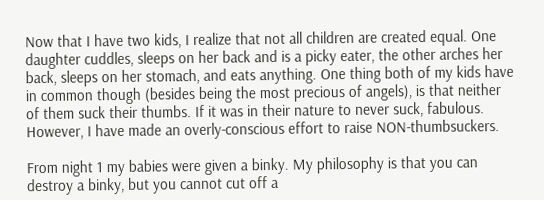Now that I have two kids, I realize that not all children are created equal. One daughter cuddles, sleeps on her back and is a picky eater, the other arches her back, sleeps on her stomach, and eats anything. One thing both of my kids have in common though (besides being the most precious of angels), is that neither of them suck their thumbs. If it was in their nature to never suck, fabulous. However, I have made an overly-conscious effort to raise NON-thumbsuckers.

From night 1 my babies were given a binky. My philosophy is that you can destroy a binky, but you cannot cut off a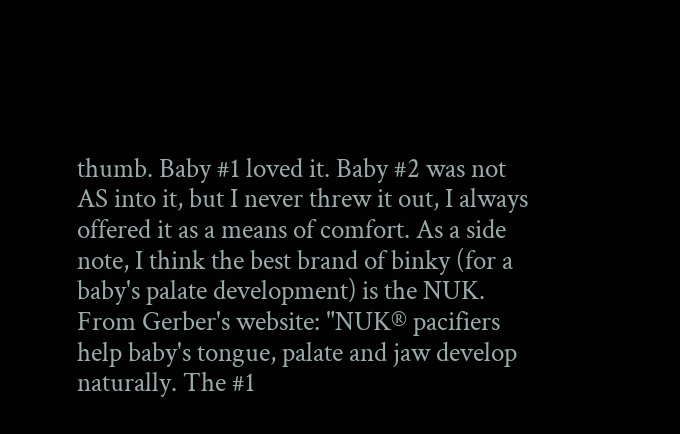thumb. Baby #1 loved it. Baby #2 was not AS into it, but I never threw it out, I always offered it as a means of comfort. As a side note, I think the best brand of binky (for a baby's palate development) is the NUK. From Gerber's website: "NUK® pacifiers help baby's tongue, palate and jaw develop naturally. The #1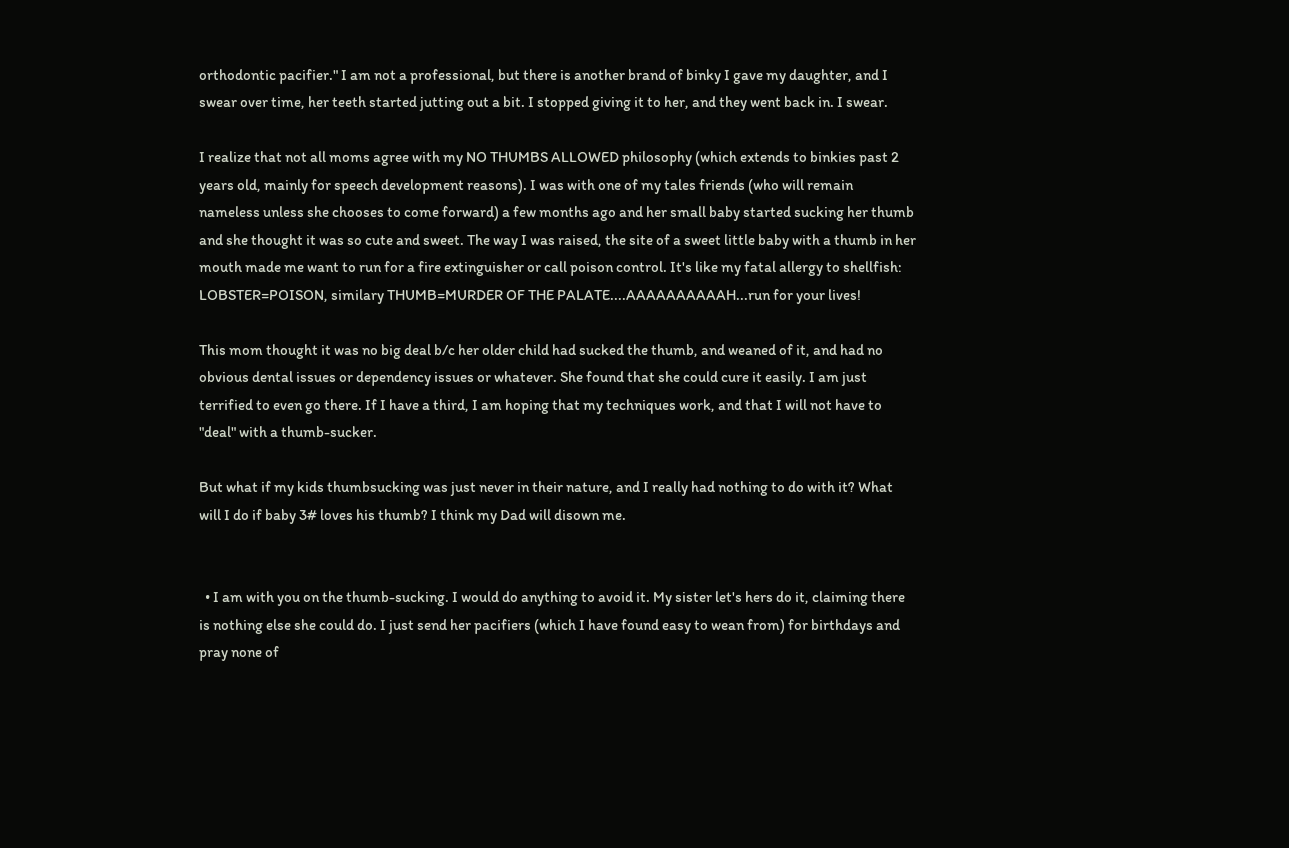orthodontic pacifier." I am not a professional, but there is another brand of binky I gave my daughter, and I swear over time, her teeth started jutting out a bit. I stopped giving it to her, and they went back in. I swear.

I realize that not all moms agree with my NO THUMBS ALLOWED philosophy (which extends to binkies past 2 years old, mainly for speech development reasons). I was with one of my tales friends (who will remain nameless unless she chooses to come forward) a few months ago and her small baby started sucking her thumb and she thought it was so cute and sweet. The way I was raised, the site of a sweet little baby with a thumb in her mouth made me want to run for a fire extinguisher or call poison control. It's like my fatal allergy to shellfish: LOBSTER=POISON, similary THUMB=MURDER OF THE PALATE....AAAAAAAAAAH...run for your lives!

This mom thought it was no big deal b/c her older child had sucked the thumb, and weaned of it, and had no obvious dental issues or dependency issues or whatever. She found that she could cure it easily. I am just terrified to even go there. If I have a third, I am hoping that my techniques work, and that I will not have to "deal" with a thumb-sucker.

But what if my kids thumbsucking was just never in their nature, and I really had nothing to do with it? What will I do if baby 3# loves his thumb? I think my Dad will disown me.


  • I am with you on the thumb-sucking. I would do anything to avoid it. My sister let's hers do it, claiming there is nothing else she could do. I just send her pacifiers (which I have found easy to wean from) for birthdays and pray none of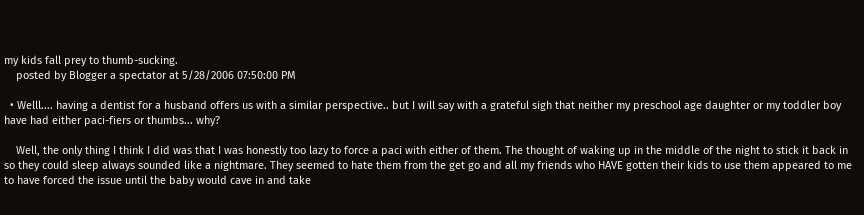my kids fall prey to thumb-sucking.
    posted by Blogger a spectator at 5/28/2006 07:50:00 PM

  • Welll.... having a dentist for a husband offers us with a similar perspective.. but I will say with a grateful sigh that neither my preschool age daughter or my toddler boy have had either paci-fiers or thumbs... why?

    Well, the only thing I think I did was that I was honestly too lazy to force a paci with either of them. The thought of waking up in the middle of the night to stick it back in so they could sleep always sounded like a nightmare. They seemed to hate them from the get go and all my friends who HAVE gotten their kids to use them appeared to me to have forced the issue until the baby would cave in and take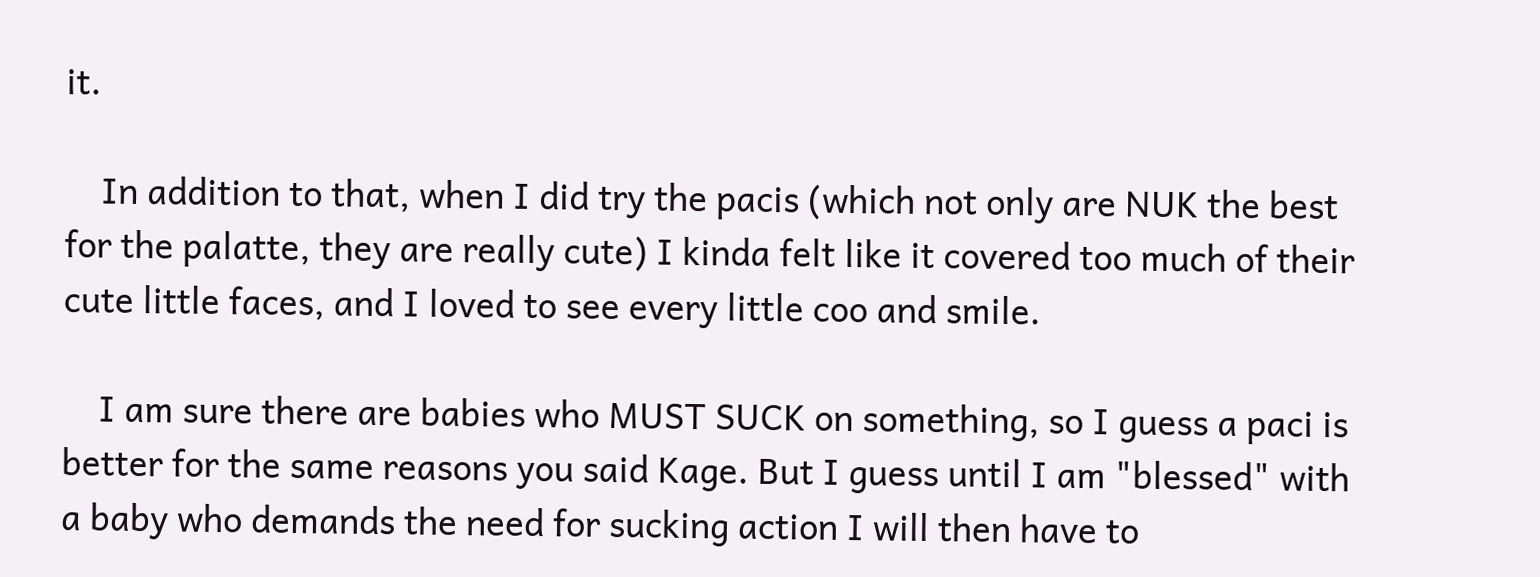it.

    In addition to that, when I did try the pacis (which not only are NUK the best for the palatte, they are really cute) I kinda felt like it covered too much of their cute little faces, and I loved to see every little coo and smile.

    I am sure there are babies who MUST SUCK on something, so I guess a paci is better for the same reasons you said Kage. But I guess until I am "blessed" with a baby who demands the need for sucking action I will then have to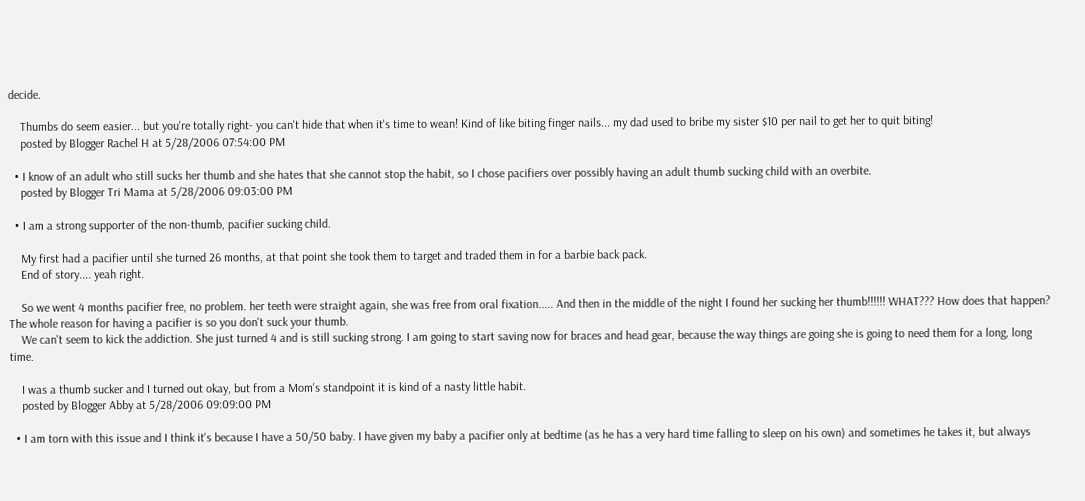decide.

    Thumbs do seem easier... but you're totally right- you can't hide that when it's time to wean! Kind of like biting finger nails... my dad used to bribe my sister $10 per nail to get her to quit biting!
    posted by Blogger Rachel H at 5/28/2006 07:54:00 PM

  • I know of an adult who still sucks her thumb and she hates that she cannot stop the habit, so I chose pacifiers over possibly having an adult thumb sucking child with an overbite.
    posted by Blogger Tri Mama at 5/28/2006 09:03:00 PM

  • I am a strong supporter of the non-thumb, pacifier sucking child.

    My first had a pacifier until she turned 26 months, at that point she took them to target and traded them in for a barbie back pack.
    End of story.... yeah right.

    So we went 4 months pacifier free, no problem. her teeth were straight again, she was free from oral fixation..... And then in the middle of the night I found her sucking her thumb!!!!!! WHAT??? How does that happen? The whole reason for having a pacifier is so you don't suck your thumb.
    We can't seem to kick the addiction. She just turned 4 and is still sucking strong. I am going to start saving now for braces and head gear, because the way things are going she is going to need them for a long, long time.

    I was a thumb sucker and I turned out okay, but from a Mom's standpoint it is kind of a nasty little habit.
    posted by Blogger Abby at 5/28/2006 09:09:00 PM

  • I am torn with this issue and I think it's because I have a 50/50 baby. I have given my baby a pacifier only at bedtime (as he has a very hard time falling to sleep on his own) and sometimes he takes it, but always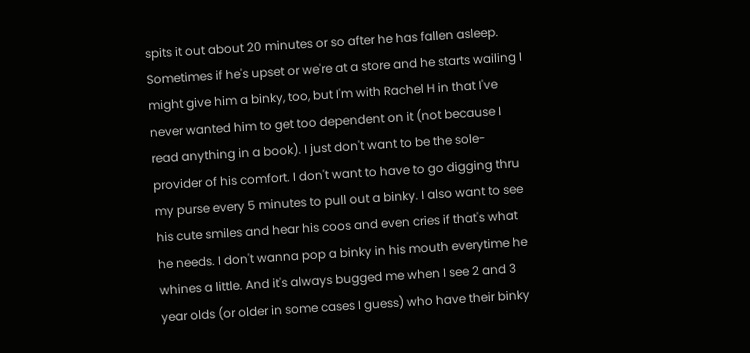spits it out about 20 minutes or so after he has fallen asleep. Sometimes if he's upset or we're at a store and he starts wailing I might give him a binky, too, but I'm with Rachel H in that I've never wanted him to get too dependent on it (not because I read anything in a book). I just don't want to be the sole-provider of his comfort. I don't want to have to go digging thru my purse every 5 minutes to pull out a binky. I also want to see his cute smiles and hear his coos and even cries if that's what he needs. I don't wanna pop a binky in his mouth everytime he whines a little. And it's always bugged me when I see 2 and 3 year olds (or older in some cases I guess) who have their binky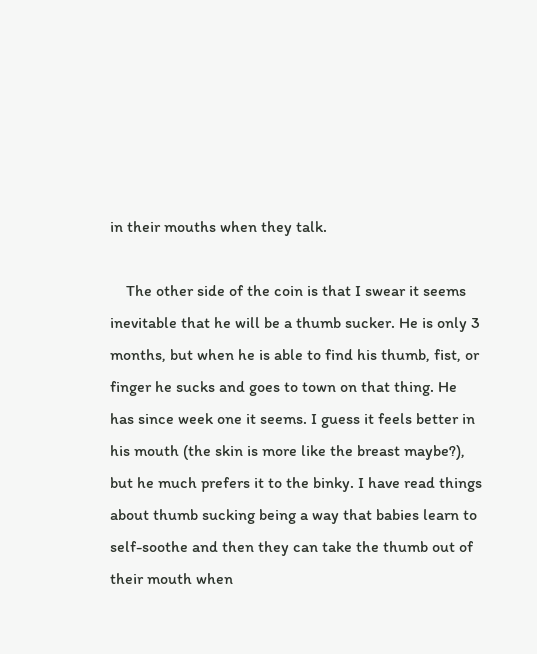in their mouths when they talk.

    The other side of the coin is that I swear it seems inevitable that he will be a thumb sucker. He is only 3 months, but when he is able to find his thumb, fist, or finger he sucks and goes to town on that thing. He has since week one it seems. I guess it feels better in his mouth (the skin is more like the breast maybe?), but he much prefers it to the binky. I have read things about thumb sucking being a way that babies learn to self-soothe and then they can take the thumb out of their mouth when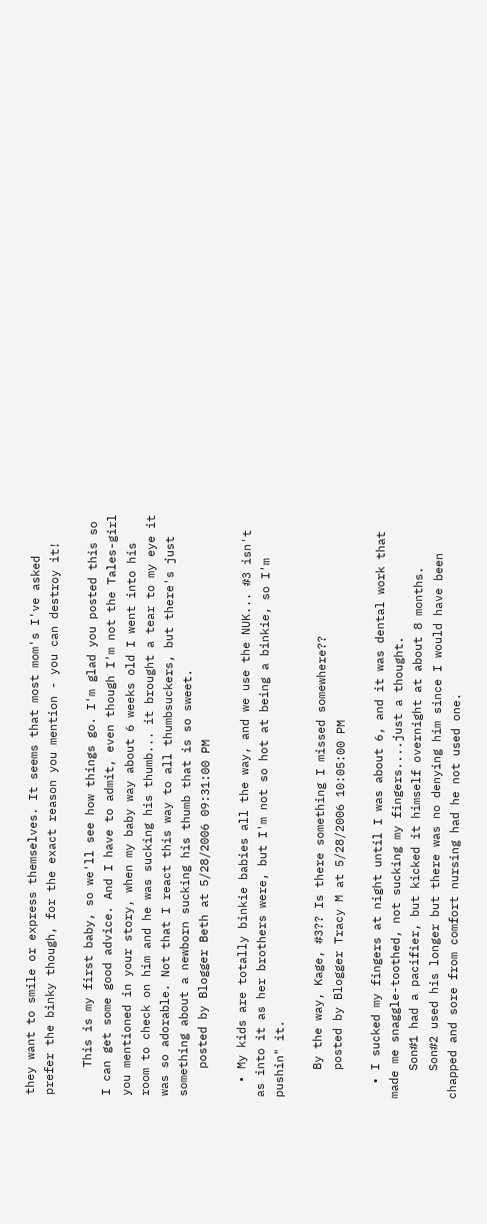they want to smile or express themselves. It seems that most mom's I've asked prefer the binky though, for the exact reason you mention - you can destroy it!

    This is my first baby, so we'll see how things go. I'm glad you posted this so I can get some good advice. And I have to admit, even though I'm not the Tales-girl you mentioned in your story, when my baby way about 6 weeks old I went into his room to check on him and he was sucking his thumb... it brought a tear to my eye it was so adorable. Not that I react this way to all thumbsuckers, but there's just something about a newborn sucking his thumb that is so sweet.
    posted by Blogger Beth at 5/28/2006 09:31:00 PM

  • My kids are totally binkie babies all the way, and we use the NUK... #3 isn't as into it as her brothers were, but I'm not so hot at being a binkie, so I'm pushin" it.

    By the way, Kage, #3?? Is there something I missed somewhere??
    posted by Blogger Tracy M at 5/28/2006 10:05:00 PM

  • I sucked my fingers at night until I was about 6, and it was dental work that made me snaggle-toothed, not sucking my fingers....just a thought.
    Son#1 had a pacifier, but kicked it himself overnight at about 8 months.
    Son#2 used his longer but there was no denying him since I would have been chapped and sore from comfort nursing had he not used one.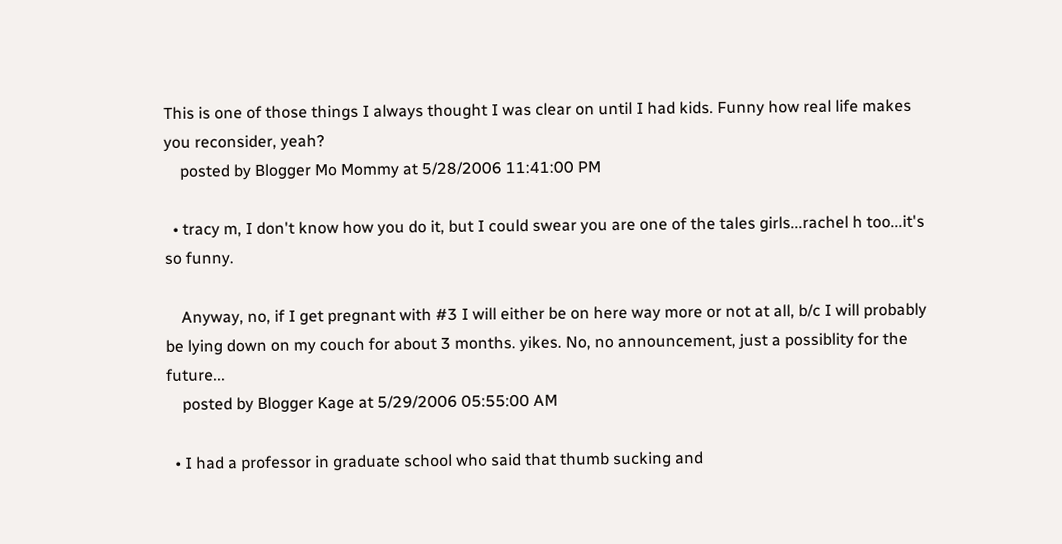This is one of those things I always thought I was clear on until I had kids. Funny how real life makes you reconsider, yeah?
    posted by Blogger Mo Mommy at 5/28/2006 11:41:00 PM

  • tracy m, I don't know how you do it, but I could swear you are one of the tales girls...rachel h too...it's so funny.

    Anyway, no, if I get pregnant with #3 I will either be on here way more or not at all, b/c I will probably be lying down on my couch for about 3 months. yikes. No, no announcement, just a possiblity for the future...
    posted by Blogger Kage at 5/29/2006 05:55:00 AM

  • I had a professor in graduate school who said that thumb sucking and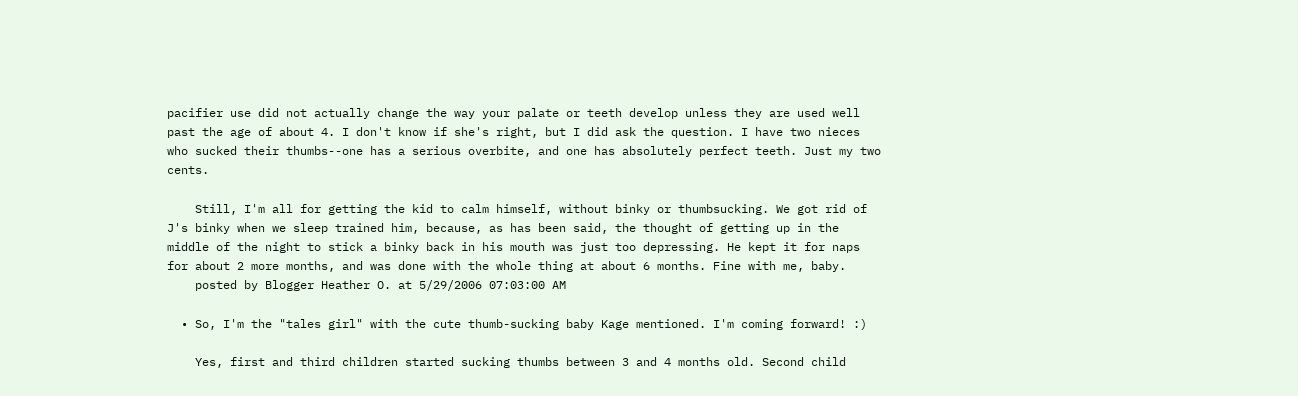pacifier use did not actually change the way your palate or teeth develop unless they are used well past the age of about 4. I don't know if she's right, but I did ask the question. I have two nieces who sucked their thumbs--one has a serious overbite, and one has absolutely perfect teeth. Just my two cents.

    Still, I'm all for getting the kid to calm himself, without binky or thumbsucking. We got rid of J's binky when we sleep trained him, because, as has been said, the thought of getting up in the middle of the night to stick a binky back in his mouth was just too depressing. He kept it for naps for about 2 more months, and was done with the whole thing at about 6 months. Fine with me, baby.
    posted by Blogger Heather O. at 5/29/2006 07:03:00 AM

  • So, I'm the "tales girl" with the cute thumb-sucking baby Kage mentioned. I'm coming forward! :)

    Yes, first and third children started sucking thumbs between 3 and 4 months old. Second child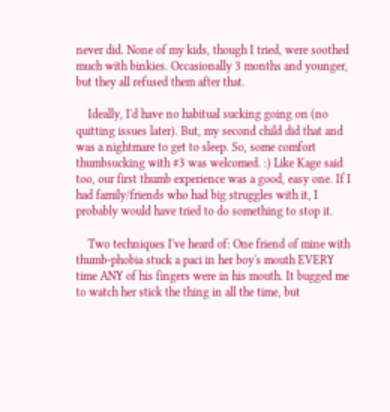never did. None of my kids, though I tried, were soothed much with binkies. Occasionally 3 months and younger, but they all refused them after that.

    Ideally, I'd have no habitual sucking going on (no quitting issues later). But, my second child did that and was a nightmare to get to sleep. So, some comfort thumbsucking with #3 was welcomed. :) Like Kage said too, our first thumb experience was a good, easy one. If I had family/friends who had big struggles with it, I probably would have tried to do something to stop it.

    Two techniques I've heard of: One friend of mine with thumb-phobia stuck a paci in her boy's mouth EVERY time ANY of his fingers were in his mouth. It bugged me to watch her stick the thing in all the time, but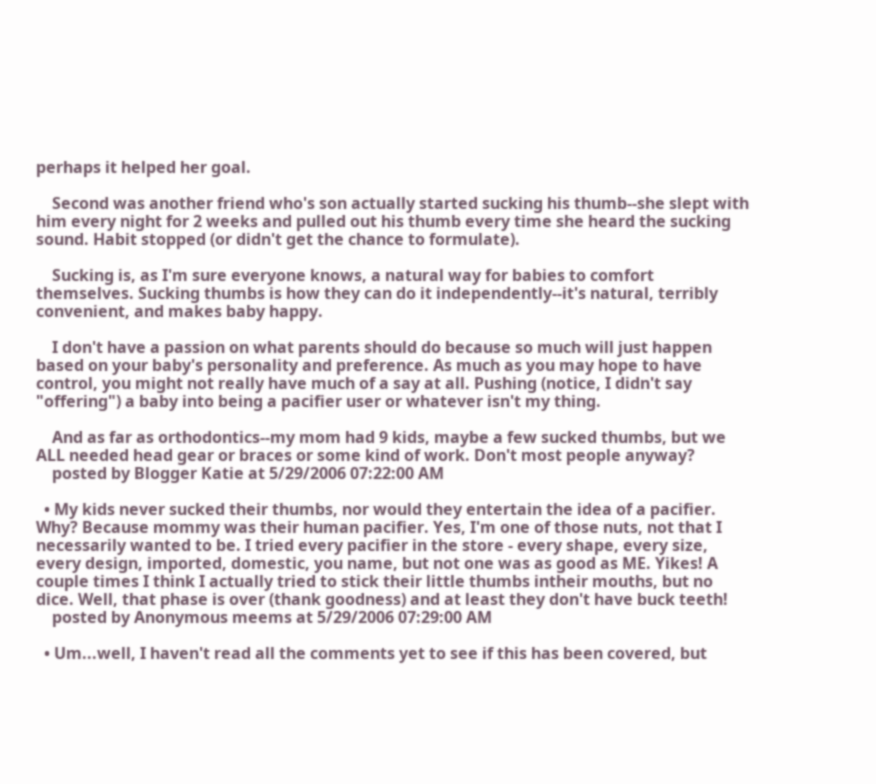perhaps it helped her goal.

    Second was another friend who's son actually started sucking his thumb--she slept with him every night for 2 weeks and pulled out his thumb every time she heard the sucking sound. Habit stopped (or didn't get the chance to formulate).

    Sucking is, as I'm sure everyone knows, a natural way for babies to comfort themselves. Sucking thumbs is how they can do it independently--it's natural, terribly convenient, and makes baby happy.

    I don't have a passion on what parents should do because so much will just happen based on your baby's personality and preference. As much as you may hope to have control, you might not really have much of a say at all. Pushing (notice, I didn't say "offering") a baby into being a pacifier user or whatever isn't my thing.

    And as far as orthodontics--my mom had 9 kids, maybe a few sucked thumbs, but we ALL needed head gear or braces or some kind of work. Don't most people anyway?
    posted by Blogger Katie at 5/29/2006 07:22:00 AM

  • My kids never sucked their thumbs, nor would they entertain the idea of a pacifier. Why? Because mommy was their human pacifier. Yes, I'm one of those nuts, not that I necessarily wanted to be. I tried every pacifier in the store - every shape, every size, every design, imported, domestic, you name, but not one was as good as ME. Yikes! A couple times I think I actually tried to stick their little thumbs intheir mouths, but no dice. Well, that phase is over (thank goodness) and at least they don't have buck teeth!
    posted by Anonymous meems at 5/29/2006 07:29:00 AM

  • Um...well, I haven't read all the comments yet to see if this has been covered, but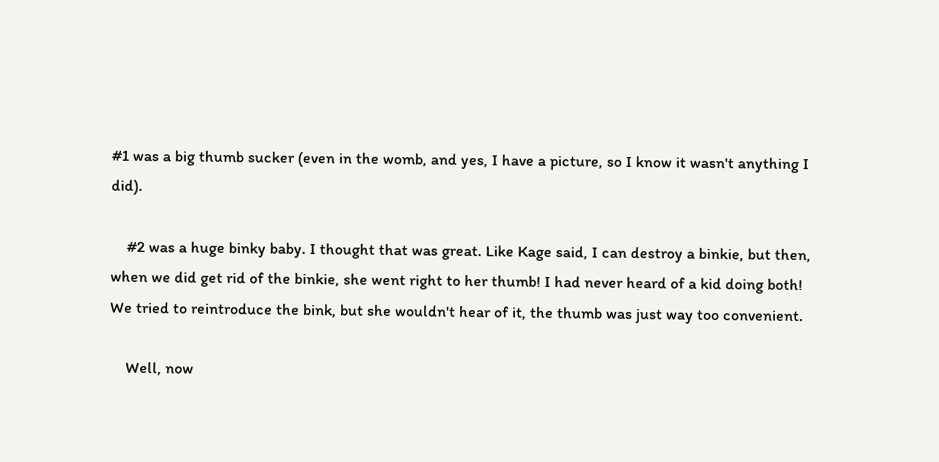#1 was a big thumb sucker (even in the womb, and yes, I have a picture, so I know it wasn't anything I did).

    #2 was a huge binky baby. I thought that was great. Like Kage said, I can destroy a binkie, but then, when we did get rid of the binkie, she went right to her thumb! I had never heard of a kid doing both! We tried to reintroduce the bink, but she wouldn't hear of it, the thumb was just way too convenient.

    Well, now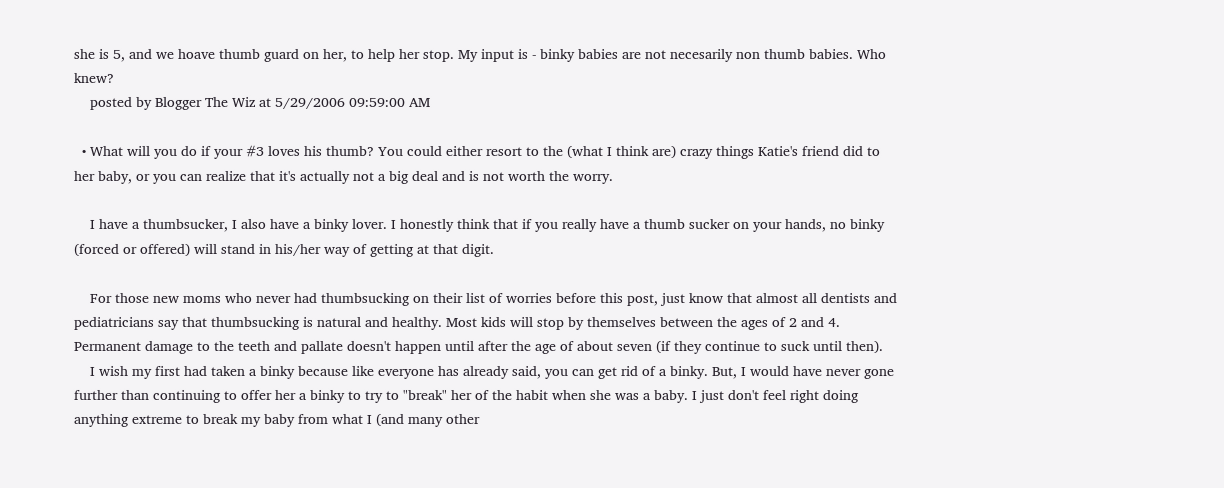she is 5, and we hoave thumb guard on her, to help her stop. My input is - binky babies are not necesarily non thumb babies. Who knew?
    posted by Blogger The Wiz at 5/29/2006 09:59:00 AM

  • What will you do if your #3 loves his thumb? You could either resort to the (what I think are) crazy things Katie's friend did to her baby, or you can realize that it's actually not a big deal and is not worth the worry.

    I have a thumbsucker, I also have a binky lover. I honestly think that if you really have a thumb sucker on your hands, no binky (forced or offered) will stand in his/her way of getting at that digit.

    For those new moms who never had thumbsucking on their list of worries before this post, just know that almost all dentists and pediatricians say that thumbsucking is natural and healthy. Most kids will stop by themselves between the ages of 2 and 4. Permanent damage to the teeth and pallate doesn't happen until after the age of about seven (if they continue to suck until then).
    I wish my first had taken a binky because like everyone has already said, you can get rid of a binky. But, I would have never gone further than continuing to offer her a binky to try to "break" her of the habit when she was a baby. I just don't feel right doing anything extreme to break my baby from what I (and many other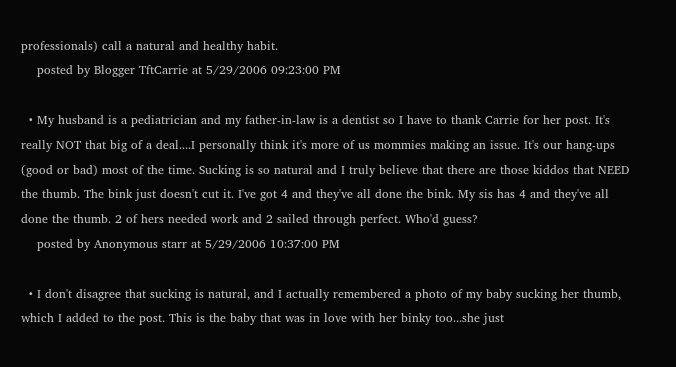professionals) call a natural and healthy habit.
    posted by Blogger TftCarrie at 5/29/2006 09:23:00 PM

  • My husband is a pediatrician and my father-in-law is a dentist so I have to thank Carrie for her post. It's really NOT that big of a deal....I personally think it's more of us mommies making an issue. It's our hang-ups (good or bad) most of the time. Sucking is so natural and I truly believe that there are those kiddos that NEED the thumb. The bink just doesn't cut it. I've got 4 and they've all done the bink. My sis has 4 and they've all done the thumb. 2 of hers needed work and 2 sailed through perfect. Who'd guess?
    posted by Anonymous starr at 5/29/2006 10:37:00 PM

  • I don't disagree that sucking is natural, and I actually remembered a photo of my baby sucking her thumb, which I added to the post. This is the baby that was in love with her binky too...she just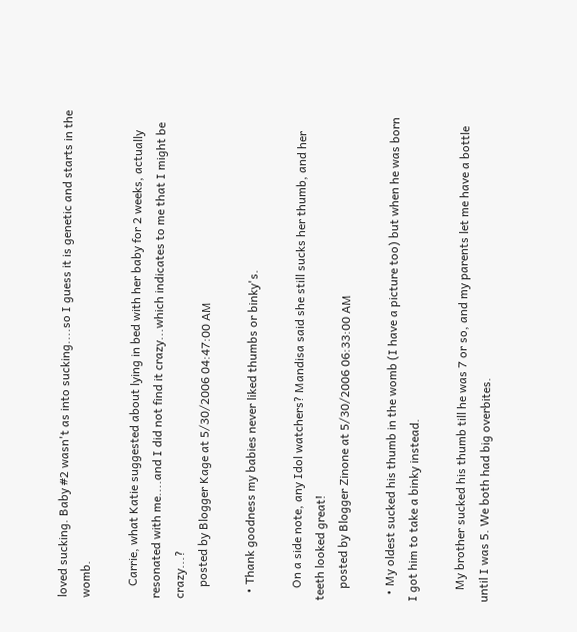loved sucking. Baby #2 wasn't as into sucking....so I guess it is genetic and starts in the womb.

    Carrie, what Katie suggested about lying in bed with her baby for 2 weeks, actually resonated with me....and I did not find it crazy...which indicates to me that I might be crazy...?
    posted by Blogger Kage at 5/30/2006 04:47:00 AM

  • Thank goodness my babies never liked thumbs or binky's.

    On a side note, any Idol watchers? Mandisa said she still sucks her thumb, and her teeth looked great!
    posted by Blogger Zinone at 5/30/2006 06:33:00 AM

  • My oldest sucked his thumb in the womb (I have a picture too) but when he was born I got him to take a binky instead.

    My brother sucked his thumb till he was 7 or so, and my parents let me have a bottle until I was 5. We both had big overbites.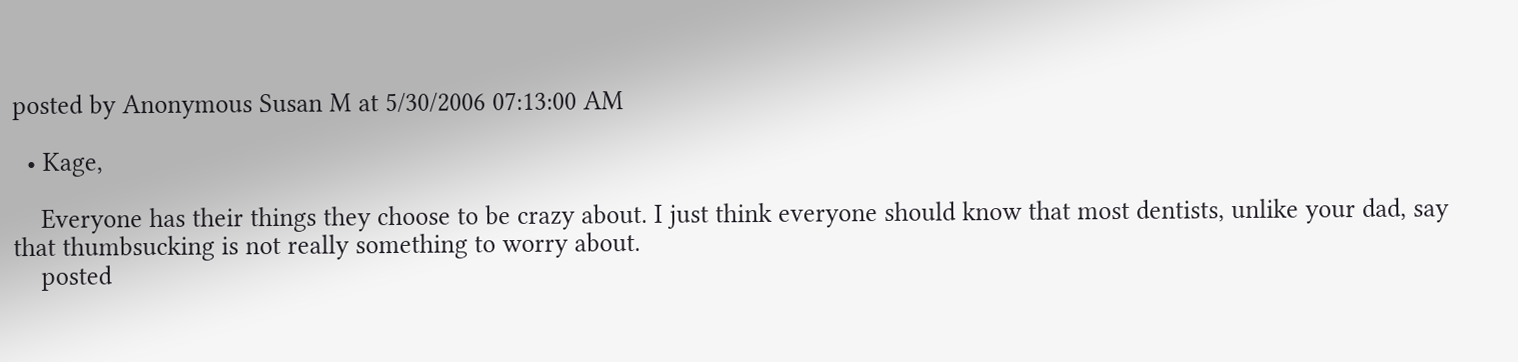posted by Anonymous Susan M at 5/30/2006 07:13:00 AM

  • Kage,

    Everyone has their things they choose to be crazy about. I just think everyone should know that most dentists, unlike your dad, say that thumbsucking is not really something to worry about.
    posted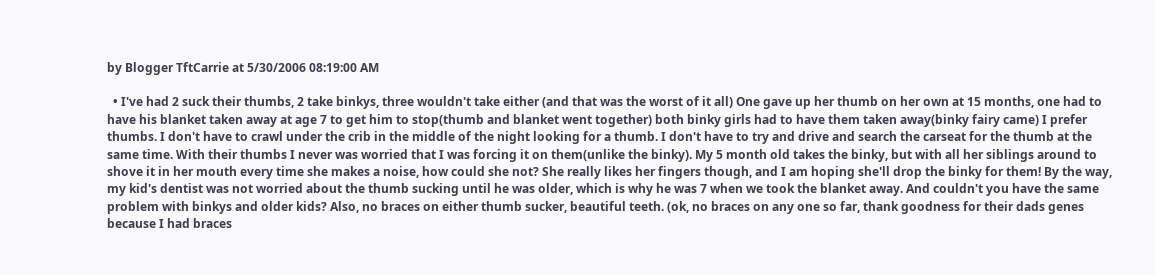by Blogger TftCarrie at 5/30/2006 08:19:00 AM

  • I've had 2 suck their thumbs, 2 take binkys, three wouldn't take either (and that was the worst of it all) One gave up her thumb on her own at 15 months, one had to have his blanket taken away at age 7 to get him to stop(thumb and blanket went together) both binky girls had to have them taken away(binky fairy came) I prefer thumbs. I don't have to crawl under the crib in the middle of the night looking for a thumb. I don't have to try and drive and search the carseat for the thumb at the same time. With their thumbs I never was worried that I was forcing it on them(unlike the binky). My 5 month old takes the binky, but with all her siblings around to shove it in her mouth every time she makes a noise, how could she not? She really likes her fingers though, and I am hoping she'll drop the binky for them! By the way, my kid's dentist was not worried about the thumb sucking until he was older, which is why he was 7 when we took the blanket away. And couldn't you have the same problem with binkys and older kids? Also, no braces on either thumb sucker, beautiful teeth. (ok, no braces on any one so far, thank goodness for their dads genes because I had braces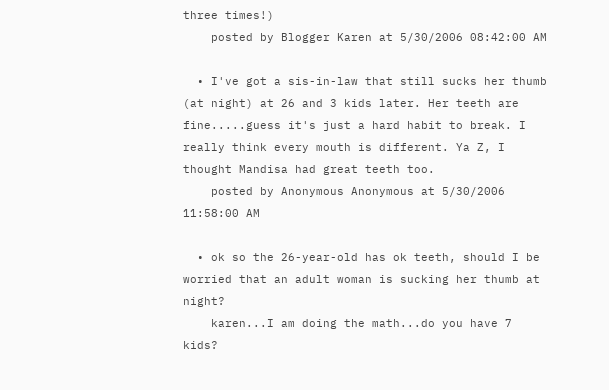three times!)
    posted by Blogger Karen at 5/30/2006 08:42:00 AM

  • I've got a sis-in-law that still sucks her thumb (at night) at 26 and 3 kids later. Her teeth are fine.....guess it's just a hard habit to break. I really think every mouth is different. Ya Z, I thought Mandisa had great teeth too.
    posted by Anonymous Anonymous at 5/30/2006 11:58:00 AM

  • ok so the 26-year-old has ok teeth, should I be worried that an adult woman is sucking her thumb at night?
    karen...I am doing the math...do you have 7 kids?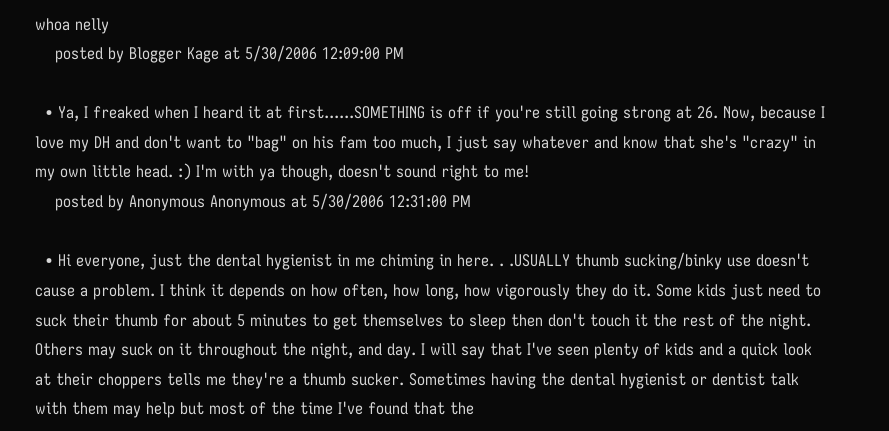whoa nelly
    posted by Blogger Kage at 5/30/2006 12:09:00 PM

  • Ya, I freaked when I heard it at first......SOMETHING is off if you're still going strong at 26. Now, because I love my DH and don't want to "bag" on his fam too much, I just say whatever and know that she's "crazy" in my own little head. :) I'm with ya though, doesn't sound right to me!
    posted by Anonymous Anonymous at 5/30/2006 12:31:00 PM

  • Hi everyone, just the dental hygienist in me chiming in here. . .USUALLY thumb sucking/binky use doesn't cause a problem. I think it depends on how often, how long, how vigorously they do it. Some kids just need to suck their thumb for about 5 minutes to get themselves to sleep then don't touch it the rest of the night. Others may suck on it throughout the night, and day. I will say that I've seen plenty of kids and a quick look at their choppers tells me they're a thumb sucker. Sometimes having the dental hygienist or dentist talk with them may help but most of the time I've found that the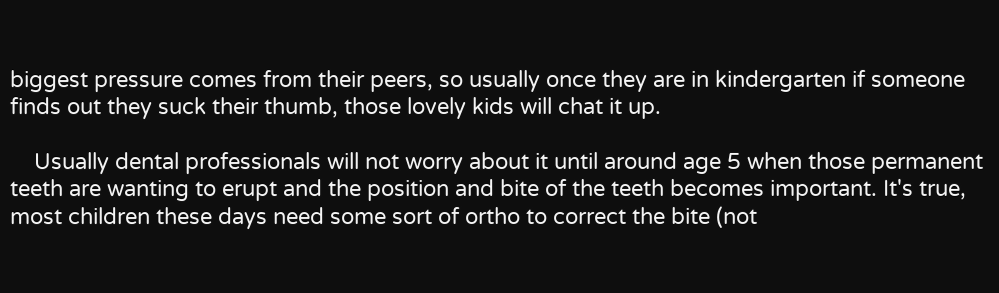biggest pressure comes from their peers, so usually once they are in kindergarten if someone finds out they suck their thumb, those lovely kids will chat it up.

    Usually dental professionals will not worry about it until around age 5 when those permanent teeth are wanting to erupt and the position and bite of the teeth becomes important. It's true, most children these days need some sort of ortho to correct the bite (not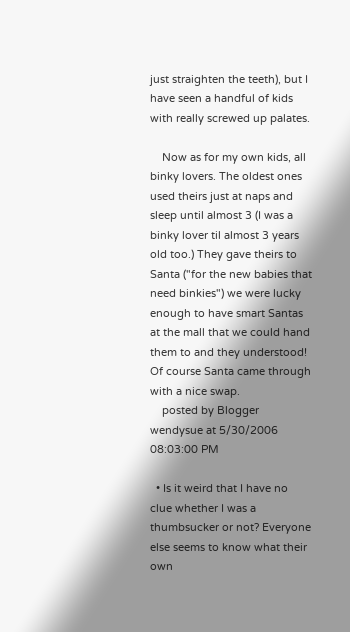just straighten the teeth), but I have seen a handful of kids with really screwed up palates.

    Now as for my own kids, all binky lovers. The oldest ones used theirs just at naps and sleep until almost 3 (I was a binky lover til almost 3 years old too.) They gave theirs to Santa ("for the new babies that need binkies") we were lucky enough to have smart Santas at the mall that we could hand them to and they understood! Of course Santa came through with a nice swap.
    posted by Blogger wendysue at 5/30/2006 08:03:00 PM

  • Is it weird that I have no clue whether I was a thumbsucker or not? Everyone else seems to know what their own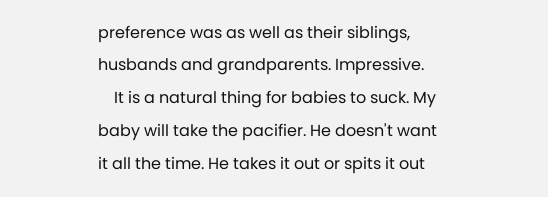preference was as well as their siblings, husbands and grandparents. Impressive.
    It is a natural thing for babies to suck. My baby will take the pacifier. He doesn't want it all the time. He takes it out or spits it out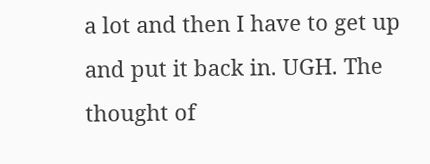a lot and then I have to get up and put it back in. UGH. The thought of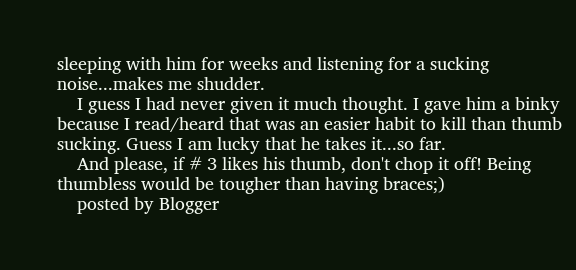sleeping with him for weeks and listening for a sucking noise...makes me shudder.
    I guess I had never given it much thought. I gave him a binky because I read/heard that was an easier habit to kill than thumb sucking. Guess I am lucky that he takes it...so far.
    And please, if # 3 likes his thumb, don't chop it off! Being thumbless would be tougher than having braces;)
    posted by Blogger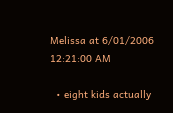Melissa at 6/01/2006 12:21:00 AM

  • eight kids actually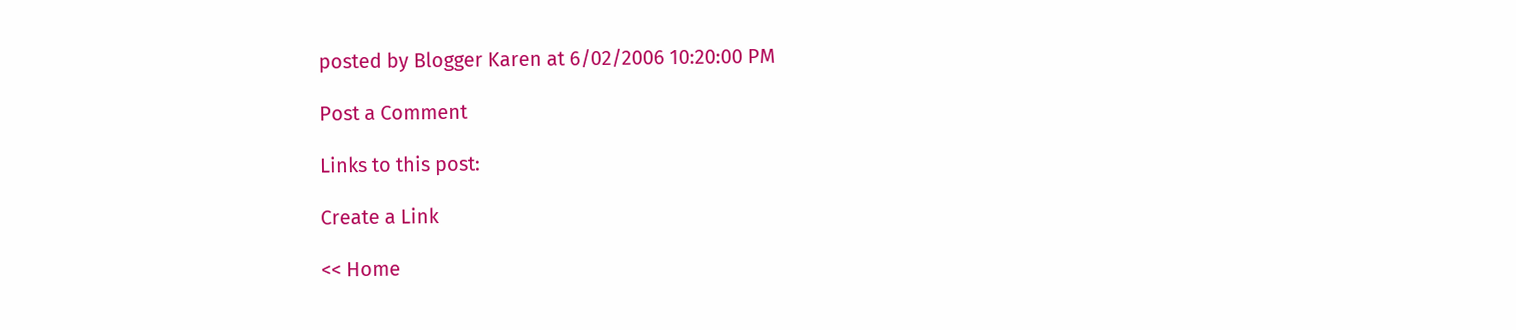posted by Blogger Karen at 6/02/2006 10:20:00 PM

Post a Comment

Links to this post:

Create a Link

<< Home